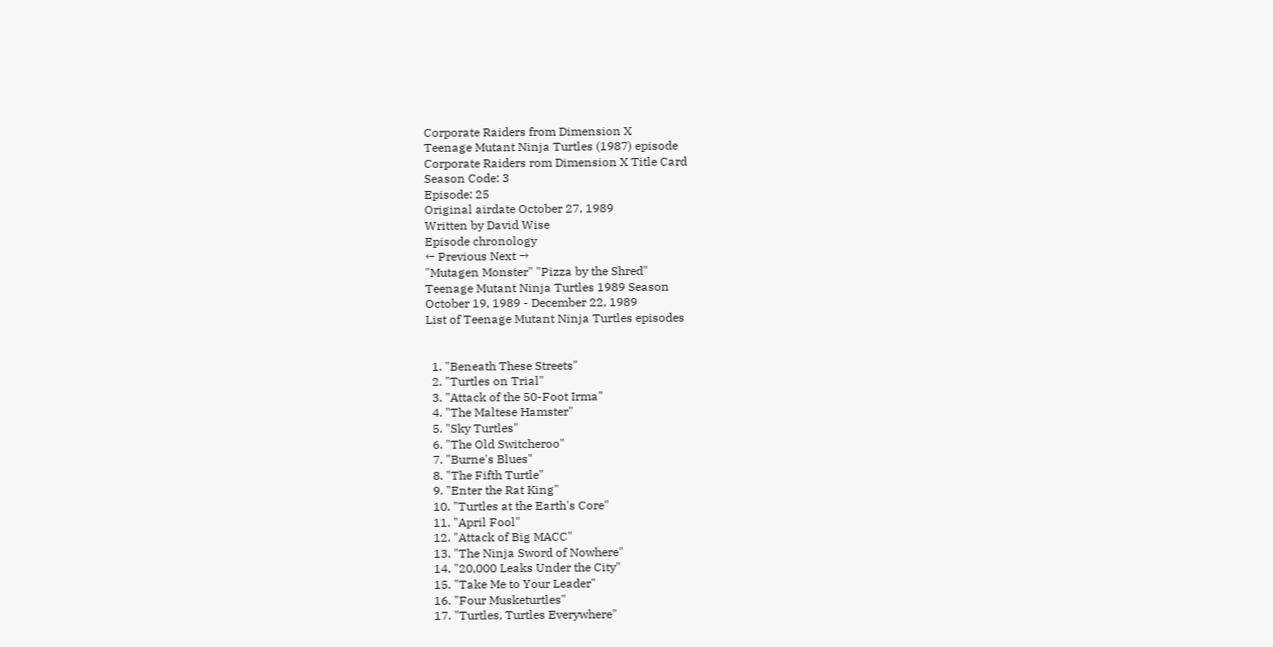Corporate Raiders from Dimension X
Teenage Mutant Ninja Turtles (1987) episode
Corporate Raiders rom Dimension X Title Card
Season Code: 3
Episode: 25
Original airdate October 27, 1989
Written by David Wise
Episode chronology
← Previous Next →
"Mutagen Monster" "Pizza by the Shred"
Teenage Mutant Ninja Turtles 1989 Season
October 19, 1989 - December 22, 1989
List of Teenage Mutant Ninja Turtles episodes


  1. "Beneath These Streets"
  2. "Turtles on Trial"
  3. "Attack of the 50-Foot Irma"
  4. "The Maltese Hamster"
  5. "Sky Turtles"
  6. "The Old Switcheroo"
  7. "Burne's Blues"
  8. "The Fifth Turtle"
  9. "Enter the Rat King"
  10. "Turtles at the Earth's Core"
  11. "April Fool"
  12. "Attack of Big MACC"
  13. "The Ninja Sword of Nowhere"
  14. "20,000 Leaks Under the City"
  15. "Take Me to Your Leader"
  16. "Four Musketurtles"
  17. "Turtles, Turtles Everywhere"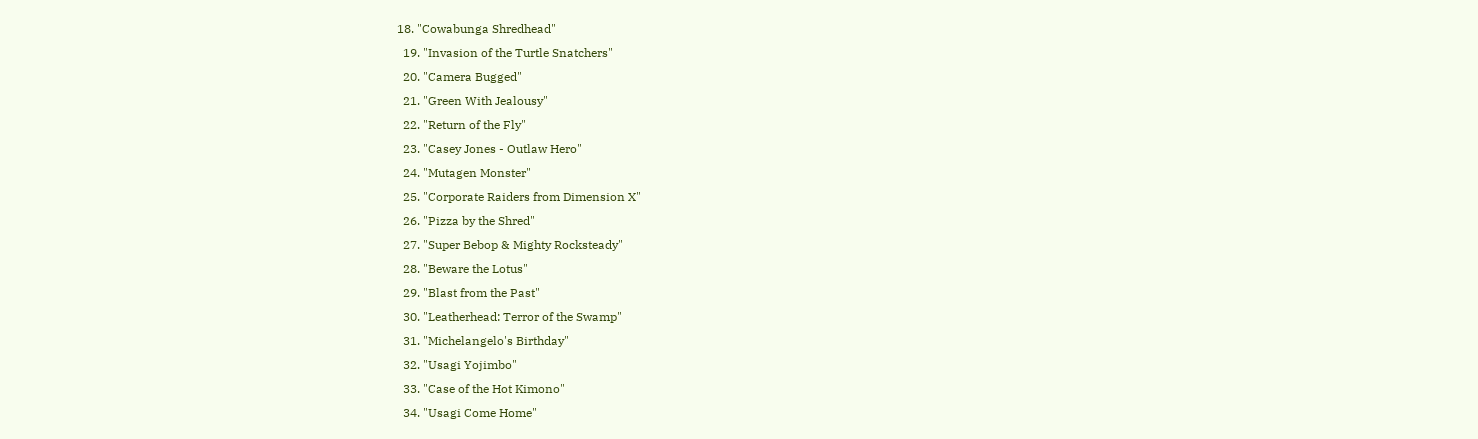18. "Cowabunga Shredhead"
  19. "Invasion of the Turtle Snatchers"
  20. "Camera Bugged"
  21. "Green With Jealousy"
  22. "Return of the Fly"
  23. "Casey Jones - Outlaw Hero"
  24. "Mutagen Monster"
  25. "Corporate Raiders from Dimension X"
  26. "Pizza by the Shred"
  27. "Super Bebop & Mighty Rocksteady"
  28. "Beware the Lotus"
  29. "Blast from the Past"
  30. "Leatherhead: Terror of the Swamp"
  31. "Michelangelo's Birthday"
  32. "Usagi Yojimbo"
  33. "Case of the Hot Kimono"
  34. "Usagi Come Home"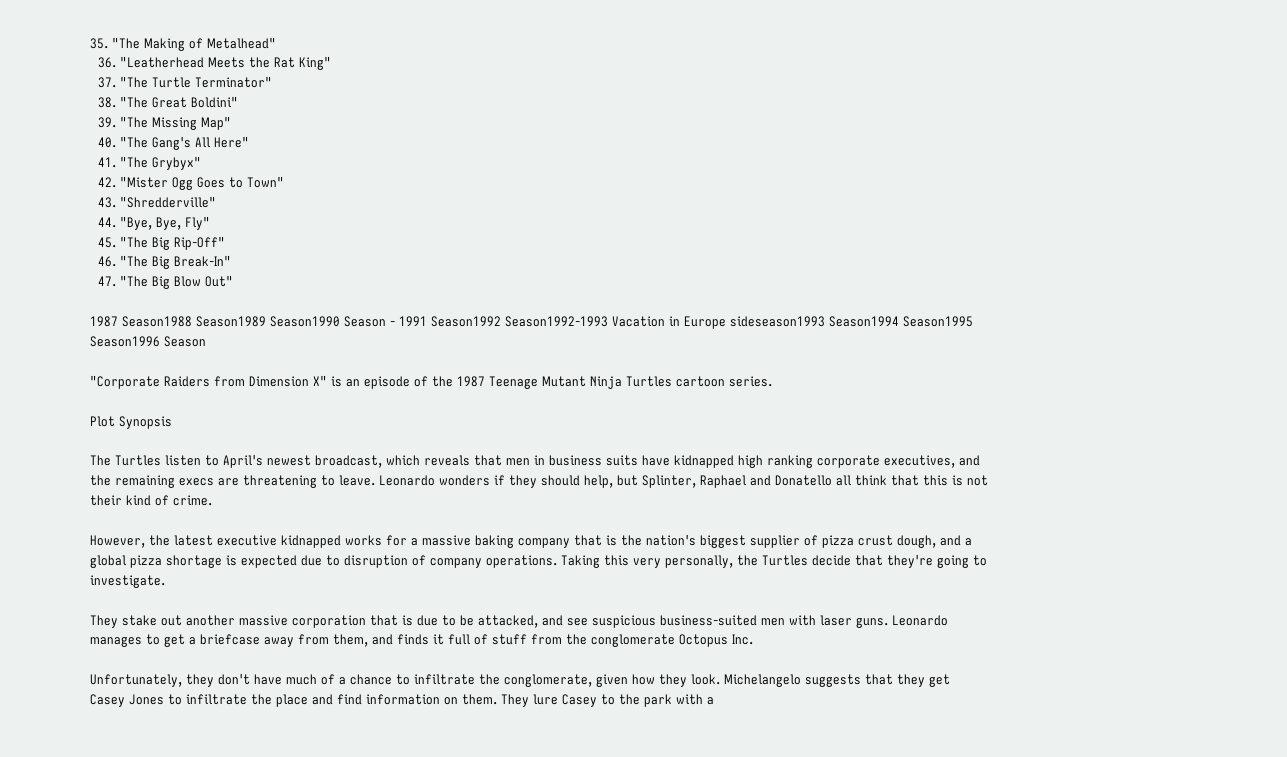35. "The Making of Metalhead"
  36. "Leatherhead Meets the Rat King"
  37. "The Turtle Terminator"
  38. "The Great Boldini"
  39. "The Missing Map"
  40. "The Gang's All Here"
  41. "The Grybyx"
  42. "Mister Ogg Goes to Town"
  43. "Shredderville"
  44. "Bye, Bye, Fly"
  45. "The Big Rip-Off"
  46. "The Big Break-In"
  47. "The Big Blow Out"

1987 Season1988 Season1989 Season1990 Season - 1991 Season1992 Season1992-1993 Vacation in Europe sideseason1993 Season1994 Season1995 Season1996 Season

"Corporate Raiders from Dimension X" is an episode of the 1987 Teenage Mutant Ninja Turtles cartoon series.

Plot Synopsis

The Turtles listen to April's newest broadcast, which reveals that men in business suits have kidnapped high ranking corporate executives, and the remaining execs are threatening to leave. Leonardo wonders if they should help, but Splinter, Raphael and Donatello all think that this is not their kind of crime.

However, the latest executive kidnapped works for a massive baking company that is the nation's biggest supplier of pizza crust dough, and a global pizza shortage is expected due to disruption of company operations. Taking this very personally, the Turtles decide that they're going to investigate.

They stake out another massive corporation that is due to be attacked, and see suspicious business-suited men with laser guns. Leonardo manages to get a briefcase away from them, and finds it full of stuff from the conglomerate Octopus Inc.

Unfortunately, they don't have much of a chance to infiltrate the conglomerate, given how they look. Michelangelo suggests that they get Casey Jones to infiltrate the place and find information on them. They lure Casey to the park with a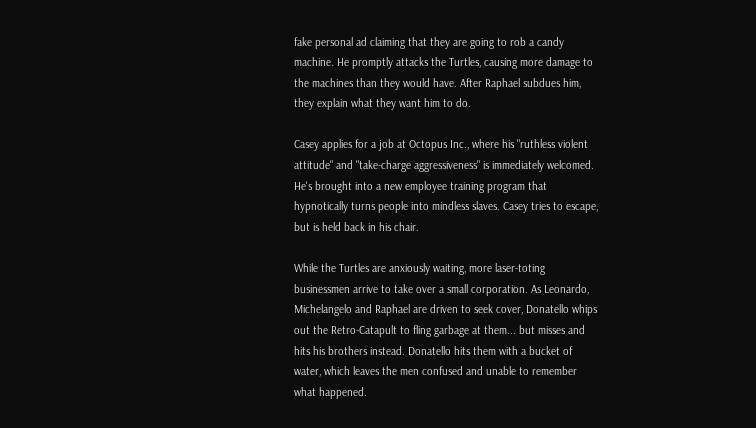fake personal ad claiming that they are going to rob a candy machine. He promptly attacks the Turtles, causing more damage to the machines than they would have. After Raphael subdues him, they explain what they want him to do.

Casey applies for a job at Octopus Inc., where his "ruthless violent attitude" and "take-charge aggressiveness" is immediately welcomed. He's brought into a new employee training program that hypnotically turns people into mindless slaves. Casey tries to escape, but is held back in his chair.

While the Turtles are anxiously waiting, more laser-toting businessmen arrive to take over a small corporation. As Leonardo, Michelangelo and Raphael are driven to seek cover, Donatello whips out the Retro-Catapult to fling garbage at them... but misses and hits his brothers instead. Donatello hits them with a bucket of water, which leaves the men confused and unable to remember what happened.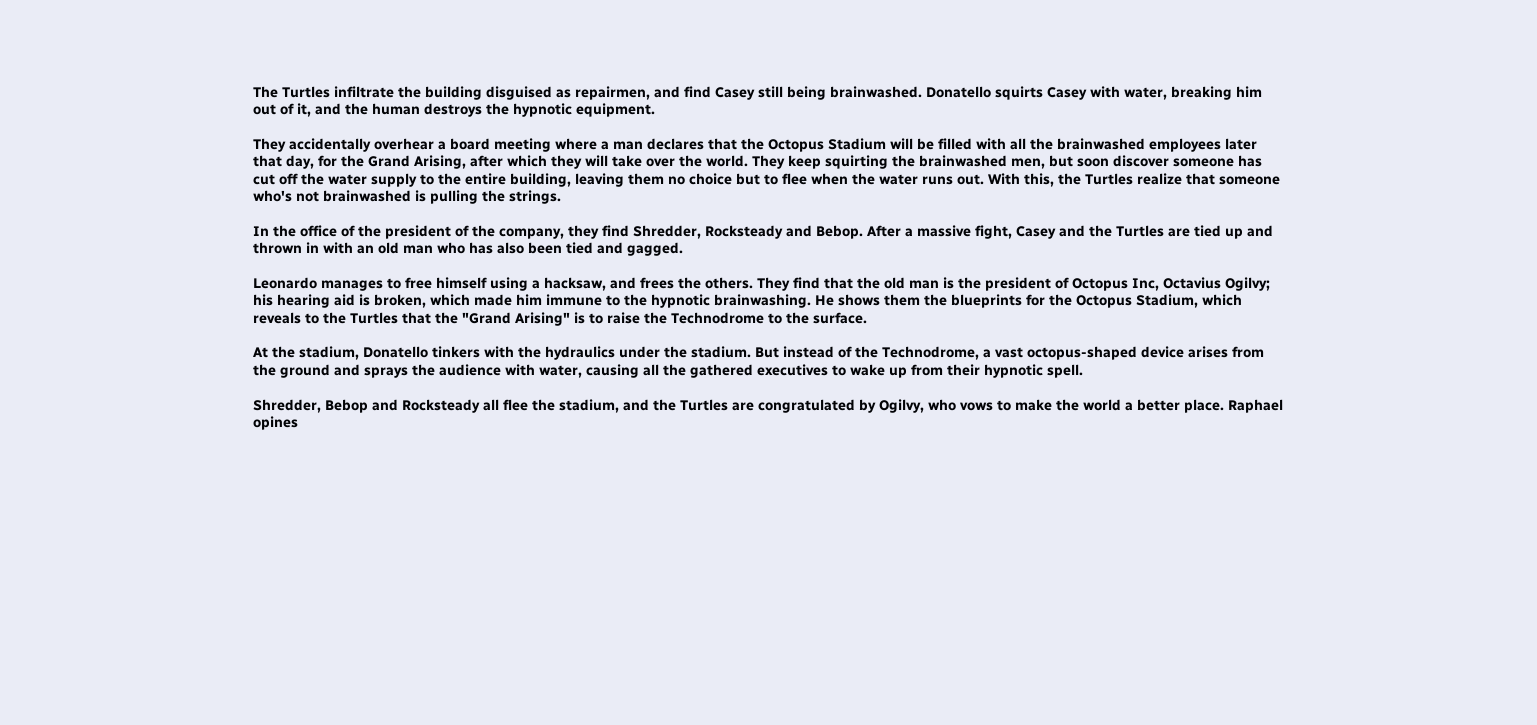The Turtles infiltrate the building disguised as repairmen, and find Casey still being brainwashed. Donatello squirts Casey with water, breaking him out of it, and the human destroys the hypnotic equipment.

They accidentally overhear a board meeting where a man declares that the Octopus Stadium will be filled with all the brainwashed employees later that day, for the Grand Arising, after which they will take over the world. They keep squirting the brainwashed men, but soon discover someone has cut off the water supply to the entire building, leaving them no choice but to flee when the water runs out. With this, the Turtles realize that someone who's not brainwashed is pulling the strings.

In the office of the president of the company, they find Shredder, Rocksteady and Bebop. After a massive fight, Casey and the Turtles are tied up and thrown in with an old man who has also been tied and gagged.

Leonardo manages to free himself using a hacksaw, and frees the others. They find that the old man is the president of Octopus Inc, Octavius Ogilvy; his hearing aid is broken, which made him immune to the hypnotic brainwashing. He shows them the blueprints for the Octopus Stadium, which reveals to the Turtles that the "Grand Arising" is to raise the Technodrome to the surface.

At the stadium, Donatello tinkers with the hydraulics under the stadium. But instead of the Technodrome, a vast octopus-shaped device arises from the ground and sprays the audience with water, causing all the gathered executives to wake up from their hypnotic spell.

Shredder, Bebop and Rocksteady all flee the stadium, and the Turtles are congratulated by Ogilvy, who vows to make the world a better place. Raphael opines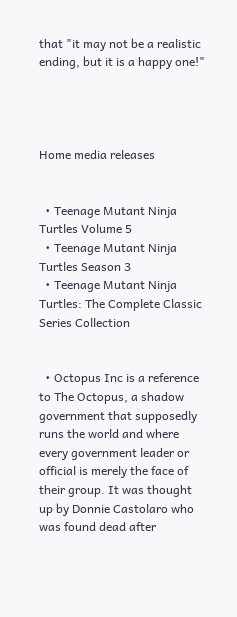that "it may not be a realistic ending, but it is a happy one!"




Home media releases


  • Teenage Mutant Ninja Turtles Volume 5
  • Teenage Mutant Ninja Turtles Season 3
  • Teenage Mutant Ninja Turtles: The Complete Classic Series Collection


  • Octopus Inc is a reference to The Octopus, a shadow government that supposedly runs the world and where every government leader or official is merely the face of their group. It was thought up by Donnie Castolaro who was found dead after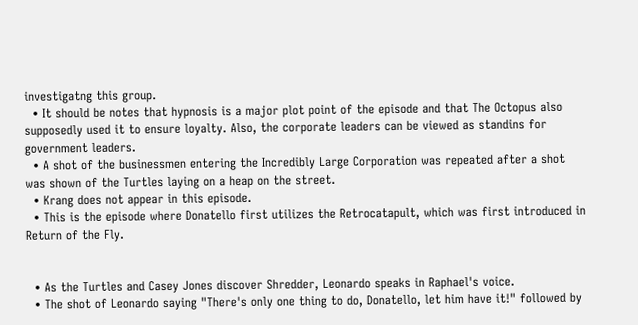investigatng this group.
  • It should be notes that hypnosis is a major plot point of the episode and that The Octopus also supposedly used it to ensure loyalty. Also, the corporate leaders can be viewed as standins for government leaders.
  • A shot of the businessmen entering the Incredibly Large Corporation was repeated after a shot was shown of the Turtles laying on a heap on the street.
  • Krang does not appear in this episode.
  • This is the episode where Donatello first utilizes the Retrocatapult, which was first introduced in Return of the Fly.


  • As the Turtles and Casey Jones discover Shredder, Leonardo speaks in Raphael's voice.
  • The shot of Leonardo saying "There's only one thing to do, Donatello, let him have it!" followed by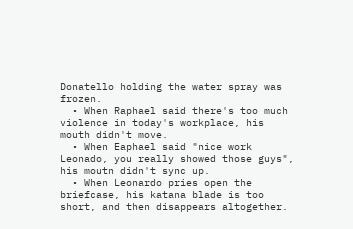Donatello holding the water spray was frozen.
  • When Raphael said there's too much violence in today's workplace, his mouth didn't move.
  • When Eaphael said "nice work Leonado, you really showed those guys", his moutn didn't sync up.
  • When Leonardo pries open the briefcase, his katana blade is too short, and then disappears altogether.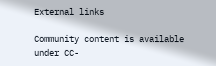External links

Community content is available under CC-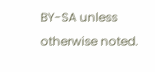BY-SA unless otherwise noted.